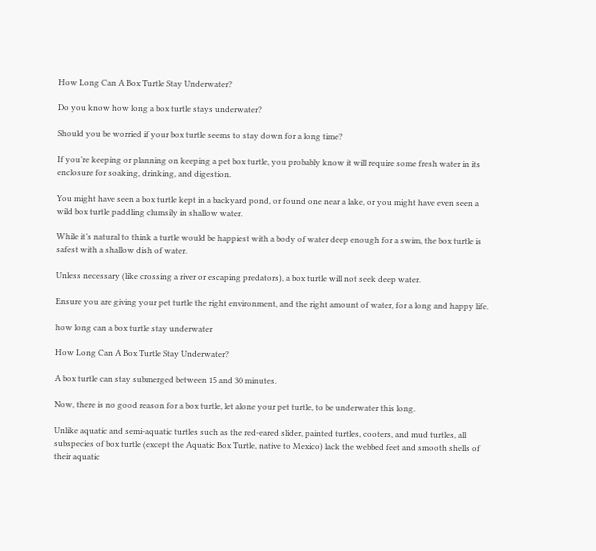How Long Can A Box Turtle Stay Underwater?

Do you know how long a box turtle stays underwater?

Should you be worried if your box turtle seems to stay down for a long time?

If you’re keeping or planning on keeping a pet box turtle, you probably know it will require some fresh water in its enclosure for soaking, drinking, and digestion.

You might have seen a box turtle kept in a backyard pond, or found one near a lake, or you might have even seen a wild box turtle paddling clumsily in shallow water.

While it’s natural to think a turtle would be happiest with a body of water deep enough for a swim, the box turtle is safest with a shallow dish of water.

Unless necessary (like crossing a river or escaping predators), a box turtle will not seek deep water.

Ensure you are giving your pet turtle the right environment, and the right amount of water, for a long and happy life.

how long can a box turtle stay underwater

How Long Can A Box Turtle Stay Underwater?

A box turtle can stay submerged between 15 and 30 minutes.

Now, there is no good reason for a box turtle, let alone your pet turtle, to be underwater this long.

Unlike aquatic and semi-aquatic turtles such as the red-eared slider, painted turtles, cooters, and mud turtles, all subspecies of box turtle (except the Aquatic Box Turtle, native to Mexico) lack the webbed feet and smooth shells of their aquatic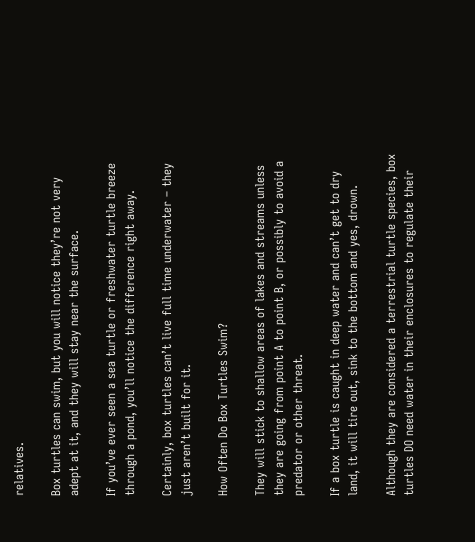relatives.

Box turtles can swim, but you will notice they’re not very adept at it, and they will stay near the surface.

If you’ve ever seen a sea turtle or freshwater turtle breeze through a pond, you’ll notice the difference right away.

Certainly, box turtles can’t live full time underwater – they just aren’t built for it.

How Often Do Box Turtles Swim?

They will stick to shallow areas of lakes and streams unless they are going from point A to point B, or possibly to avoid a predator or other threat.

If a box turtle is caught in deep water and can’t get to dry land, it will tire out, sink to the bottom and yes, drown.

Although they are considered a terrestrial turtle species, box turtles DO need water in their enclosures to regulate their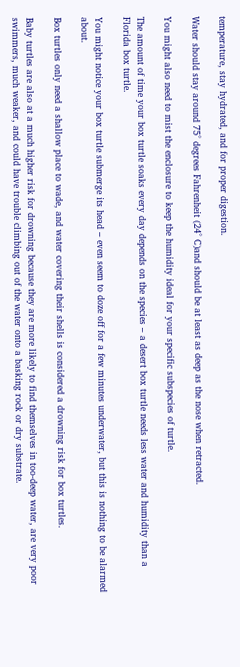temperature, stay hydrated, and for proper digestion.

Water should stay around 75° degrees Fahrenheit (24° C)and should be at least as deep as the nose when retracted.

You might also need to mist the enclosure to keep the humidity ideal for your specific subspecies of turtle.

The amount of time your box turtle soaks every day depends on the species – a desert box turtle needs less water and humidity than a Florida box turtle.

You might notice your box turtle submerge its head – even seem to doze off for a few minutes underwater, but this is nothing to be alarmed about.

Box turtles only need a shallow place to wade, and water covering their shells is considered a drowning risk for box turtles.

Baby turtles are also at a much higher risk for drowning because they are more likely to find themselves in too-deep water, are very poor swimmers, much weaker, and could have trouble climbing out of the water onto a basking rock or dry substrate.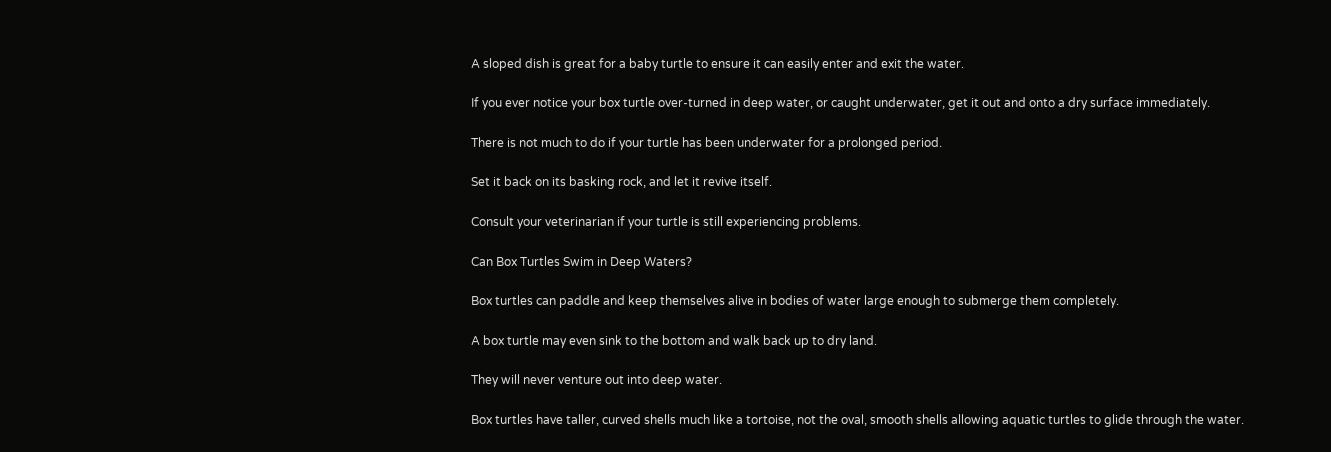A sloped dish is great for a baby turtle to ensure it can easily enter and exit the water.

If you ever notice your box turtle over-turned in deep water, or caught underwater, get it out and onto a dry surface immediately.

There is not much to do if your turtle has been underwater for a prolonged period.

Set it back on its basking rock, and let it revive itself.

Consult your veterinarian if your turtle is still experiencing problems.

Can Box Turtles Swim in Deep Waters?

Box turtles can paddle and keep themselves alive in bodies of water large enough to submerge them completely.

A box turtle may even sink to the bottom and walk back up to dry land.

They will never venture out into deep water.

Box turtles have taller, curved shells much like a tortoise, not the oval, smooth shells allowing aquatic turtles to glide through the water.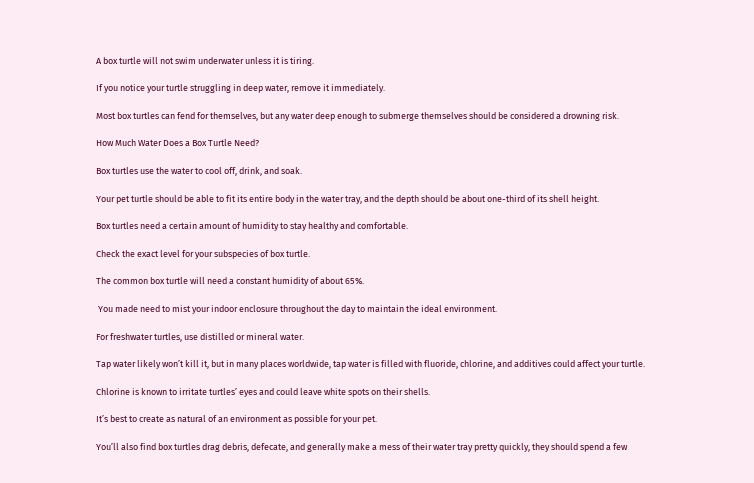A box turtle will not swim underwater unless it is tiring.

If you notice your turtle struggling in deep water, remove it immediately.

Most box turtles can fend for themselves, but any water deep enough to submerge themselves should be considered a drowning risk.

How Much Water Does a Box Turtle Need?

Box turtles use the water to cool off, drink, and soak.

Your pet turtle should be able to fit its entire body in the water tray, and the depth should be about one-third of its shell height.

Box turtles need a certain amount of humidity to stay healthy and comfortable.

Check the exact level for your subspecies of box turtle.

The common box turtle will need a constant humidity of about 65%.

 You made need to mist your indoor enclosure throughout the day to maintain the ideal environment.

For freshwater turtles, use distilled or mineral water.

Tap water likely won’t kill it, but in many places worldwide, tap water is filled with fluoride, chlorine, and additives could affect your turtle.

Chlorine is known to irritate turtles’ eyes and could leave white spots on their shells.

It’s best to create as natural of an environment as possible for your pet.

You’ll also find box turtles drag debris, defecate, and generally make a mess of their water tray pretty quickly, they should spend a few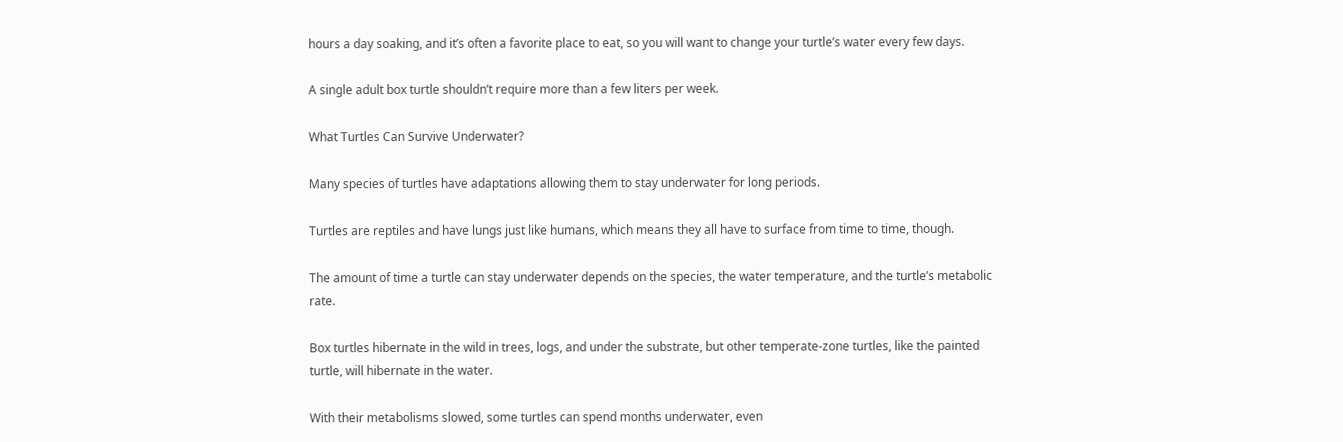hours a day soaking, and it’s often a favorite place to eat, so you will want to change your turtle’s water every few days.

A single adult box turtle shouldn’t require more than a few liters per week.

What Turtles Can Survive Underwater?

Many species of turtles have adaptations allowing them to stay underwater for long periods.

Turtles are reptiles and have lungs just like humans, which means they all have to surface from time to time, though.

The amount of time a turtle can stay underwater depends on the species, the water temperature, and the turtle’s metabolic rate.

Box turtles hibernate in the wild in trees, logs, and under the substrate, but other temperate-zone turtles, like the painted turtle, will hibernate in the water.

With their metabolisms slowed, some turtles can spend months underwater, even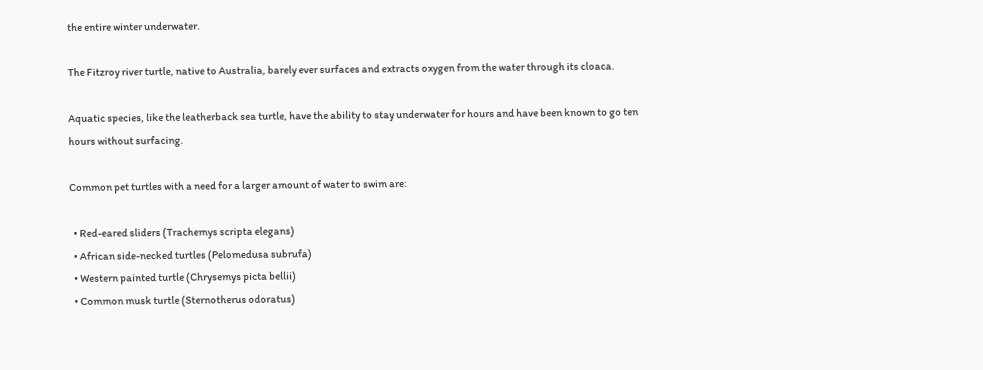the entire winter underwater.

The Fitzroy river turtle, native to Australia, barely ever surfaces and extracts oxygen from the water through its cloaca.

Aquatic species, like the leatherback sea turtle, have the ability to stay underwater for hours and have been known to go ten hours without surfacing.

Common pet turtles with a need for a larger amount of water to swim are:

  • Red-eared sliders (Trachemys scripta elegans)
  • African side-necked turtles (Pelomedusa subrufa)
  • Western painted turtle (Chrysemys picta bellii)
  • Common musk turtle (Sternotherus odoratus)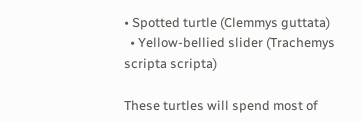• Spotted turtle (Clemmys guttata)
  • Yellow-bellied slider (Trachemys scripta scripta)

These turtles will spend most of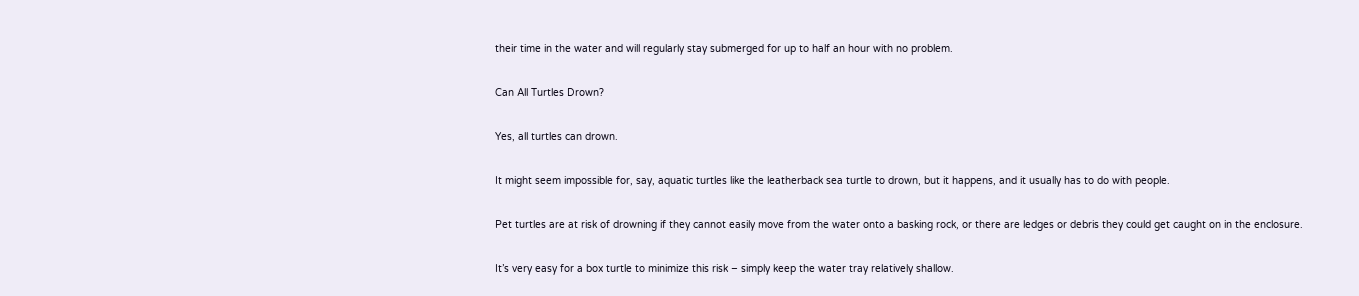their time in the water and will regularly stay submerged for up to half an hour with no problem.

Can All Turtles Drown?

Yes, all turtles can drown.

It might seem impossible for, say, aquatic turtles like the leatherback sea turtle to drown, but it happens, and it usually has to do with people.

Pet turtles are at risk of drowning if they cannot easily move from the water onto a basking rock, or there are ledges or debris they could get caught on in the enclosure.

It’s very easy for a box turtle to minimize this risk – simply keep the water tray relatively shallow.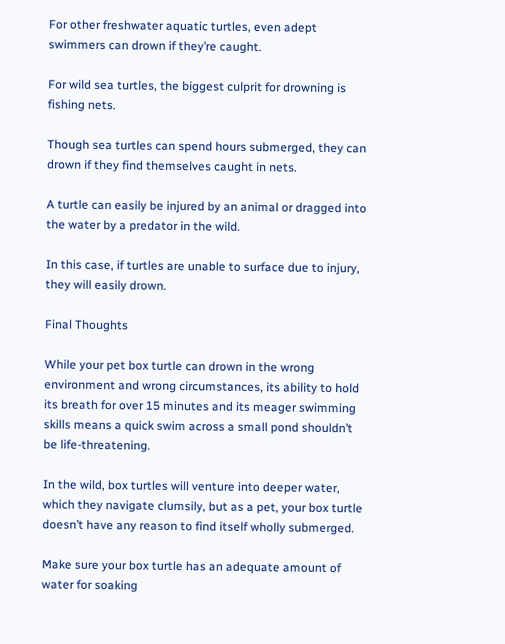For other freshwater aquatic turtles, even adept swimmers can drown if they’re caught.

For wild sea turtles, the biggest culprit for drowning is fishing nets.

Though sea turtles can spend hours submerged, they can drown if they find themselves caught in nets.

A turtle can easily be injured by an animal or dragged into the water by a predator in the wild.

In this case, if turtles are unable to surface due to injury, they will easily drown.

Final Thoughts

While your pet box turtle can drown in the wrong environment and wrong circumstances, its ability to hold its breath for over 15 minutes and its meager swimming skills means a quick swim across a small pond shouldn’t be life-threatening.

In the wild, box turtles will venture into deeper water, which they navigate clumsily, but as a pet, your box turtle doesn’t have any reason to find itself wholly submerged.

Make sure your box turtle has an adequate amount of water for soaking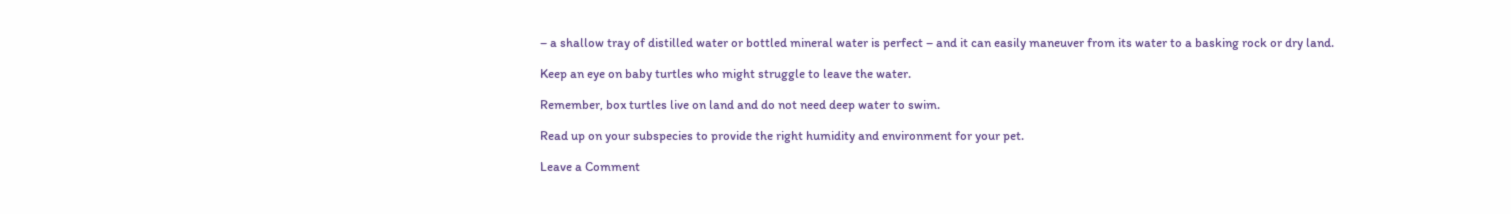– a shallow tray of distilled water or bottled mineral water is perfect – and it can easily maneuver from its water to a basking rock or dry land.

Keep an eye on baby turtles who might struggle to leave the water.

Remember, box turtles live on land and do not need deep water to swim.

Read up on your subspecies to provide the right humidity and environment for your pet.

Leave a Comment